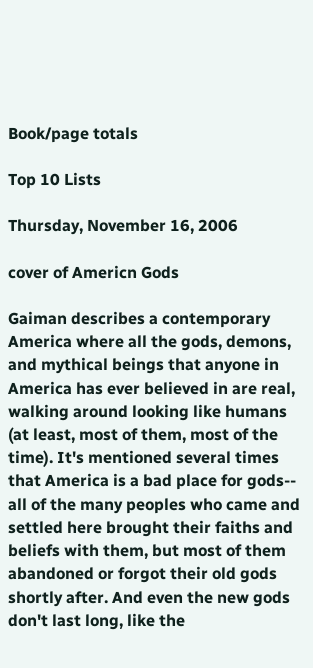Book/page totals

Top 10 Lists

Thursday, November 16, 2006

cover of Americn Gods

Gaiman describes a contemporary America where all the gods, demons, and mythical beings that anyone in America has ever believed in are real, walking around looking like humans (at least, most of them, most of the time). It's mentioned several times that America is a bad place for gods-- all of the many peoples who came and settled here brought their faiths and beliefs with them, but most of them abandoned or forgot their old gods shortly after. And even the new gods don't last long, like the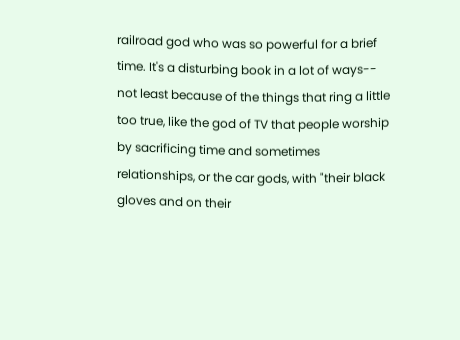railroad god who was so powerful for a brief time. It's a disturbing book in a lot of ways-- not least because of the things that ring a little too true, like the god of TV that people worship by sacrificing time and sometimes relationships, or the car gods, with "their black gloves and on their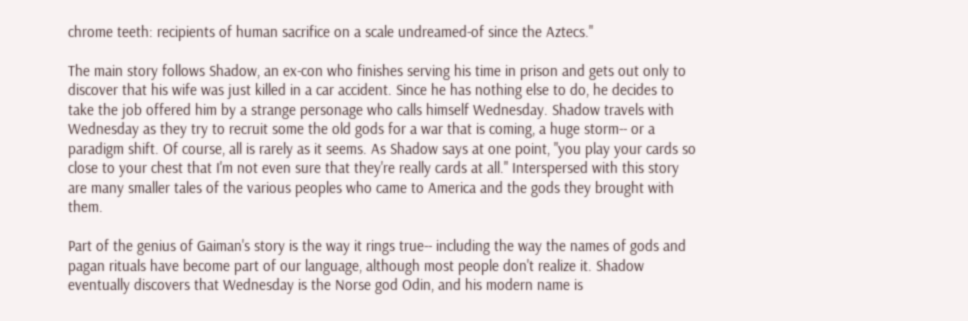chrome teeth: recipients of human sacrifice on a scale undreamed-of since the Aztecs."

The main story follows Shadow, an ex-con who finishes serving his time in prison and gets out only to discover that his wife was just killed in a car accident. Since he has nothing else to do, he decides to take the job offered him by a strange personage who calls himself Wednesday. Shadow travels with Wednesday as they try to recruit some the old gods for a war that is coming, a huge storm-- or a paradigm shift. Of course, all is rarely as it seems. As Shadow says at one point, "you play your cards so close to your chest that I'm not even sure that they're really cards at all." Interspersed with this story are many smaller tales of the various peoples who came to America and the gods they brought with them.

Part of the genius of Gaiman's story is the way it rings true-- including the way the names of gods and pagan rituals have become part of our language, although most people don't realize it. Shadow eventually discovers that Wednesday is the Norse god Odin, and his modern name is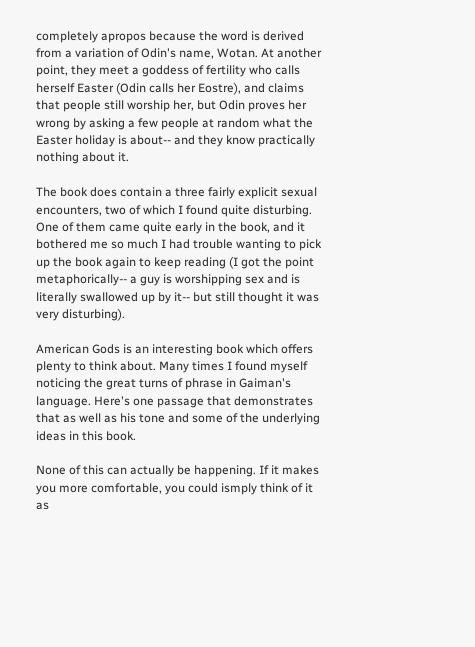completely apropos because the word is derived from a variation of Odin's name, Wotan. At another point, they meet a goddess of fertility who calls herself Easter (Odin calls her Eostre), and claims that people still worship her, but Odin proves her wrong by asking a few people at random what the Easter holiday is about-- and they know practically nothing about it.

The book does contain a three fairly explicit sexual encounters, two of which I found quite disturbing. One of them came quite early in the book, and it bothered me so much I had trouble wanting to pick up the book again to keep reading (I got the point metaphorically-- a guy is worshipping sex and is literally swallowed up by it-- but still thought it was very disturbing).

American Gods is an interesting book which offers plenty to think about. Many times I found myself noticing the great turns of phrase in Gaiman's language. Here's one passage that demonstrates that as well as his tone and some of the underlying ideas in this book.

None of this can actually be happening. If it makes you more comfortable, you could ismply think of it as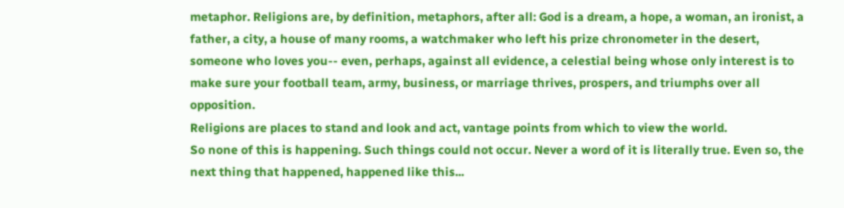metaphor. Religions are, by definition, metaphors, after all: God is a dream, a hope, a woman, an ironist, a father, a city, a house of many rooms, a watchmaker who left his prize chronometer in the desert, someone who loves you-- even, perhaps, against all evidence, a celestial being whose only interest is to make sure your football team, army, business, or marriage thrives, prospers, and triumphs over all opposition.
Religions are places to stand and look and act, vantage points from which to view the world.
So none of this is happening. Such things could not occur. Never a word of it is literally true. Even so, the next thing that happened, happened like this...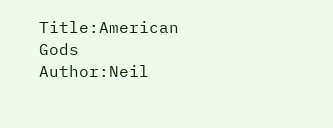Title:American Gods
Author:Neil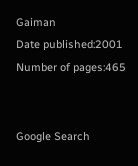Gaiman
Date published:2001
Number of pages:465


Google Search